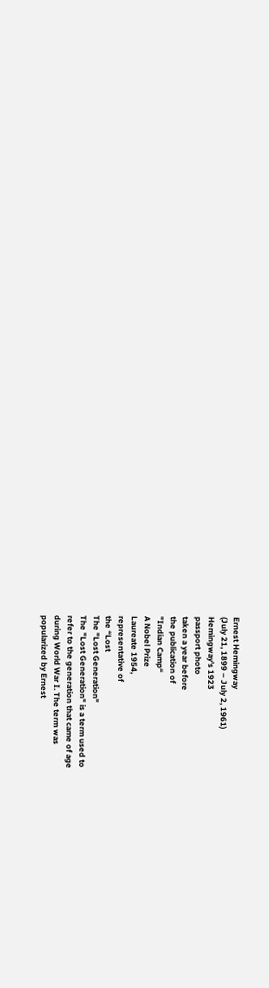Ernest Hemingway
(July 21, 1899 – July 2, 1961)
Hemingway's 1923
passport photo
taken a year before
the publication of
"Indian Camp“
A Nobel Prize
Laureate 1954,
representative of
the “Lost
The "Lost Generation"
The "Lost Generation" is a term used to
refer to the generation that came of age
during World War I. The term was
popularized by Ernest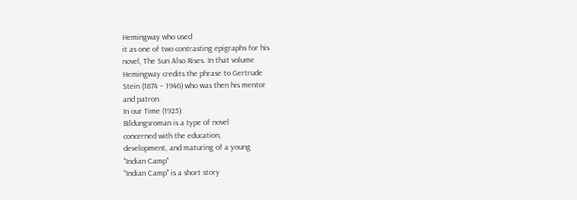Hemingway who used
it as one of two contrasting epigraphs for his
novel, The Sun Also Rises. In that volume
Hemingway credits the phrase to Gertrude
Stein (1874 – 1946) who was then his mentor
and patron.
In our Time (1925)
Bildungsroman is a type of novel
concerned with the education,
development, and maturing of a young
"Indian Camp"
"Indian Camp" is a short story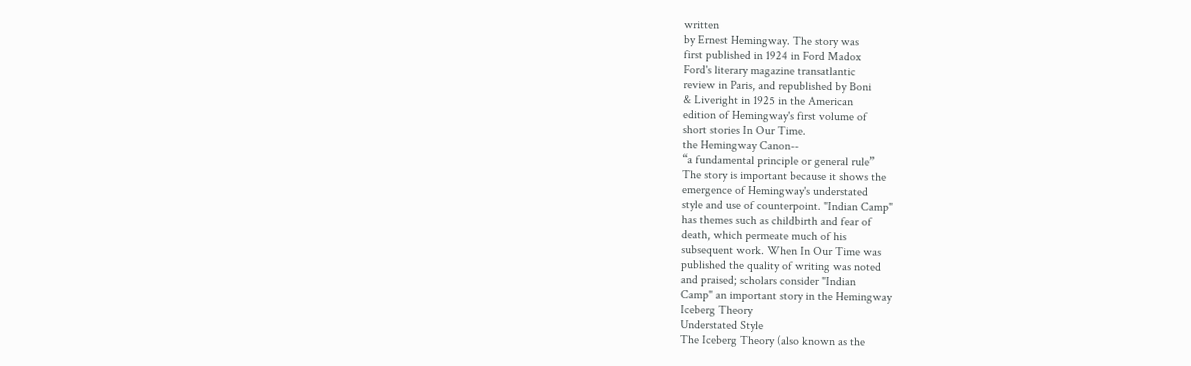written
by Ernest Hemingway. The story was
first published in 1924 in Ford Madox
Ford's literary magazine transatlantic
review in Paris, and republished by Boni
& Liveright in 1925 in the American
edition of Hemingway's first volume of
short stories In Our Time.
the Hemingway Canon--
“a fundamental principle or general rule”
The story is important because it shows the
emergence of Hemingway's understated
style and use of counterpoint. "Indian Camp"
has themes such as childbirth and fear of
death, which permeate much of his
subsequent work. When In Our Time was
published the quality of writing was noted
and praised; scholars consider "Indian
Camp" an important story in the Hemingway
Iceberg Theory
Understated Style
The Iceberg Theory (also known as the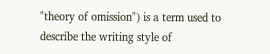"theory of omission") is a term used to
describe the writing style of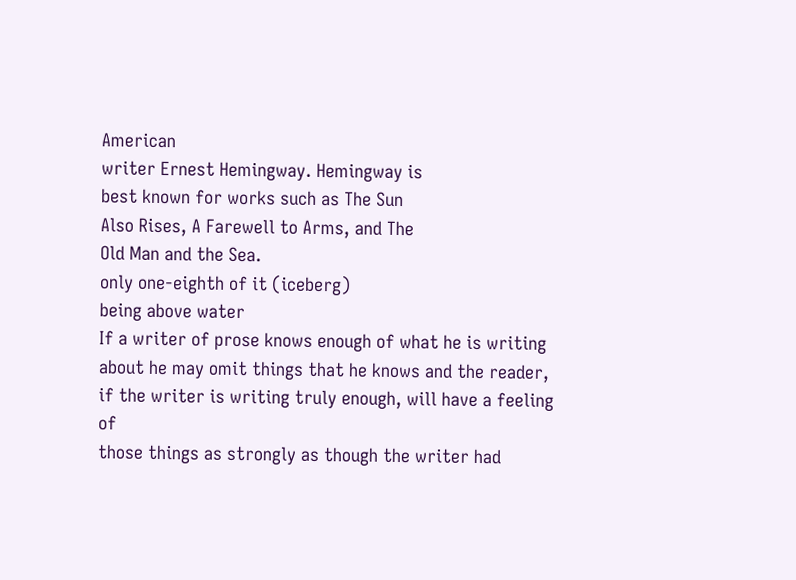American
writer Ernest Hemingway. Hemingway is
best known for works such as The Sun
Also Rises, A Farewell to Arms, and The
Old Man and the Sea.
only one-eighth of it (iceberg)
being above water
If a writer of prose knows enough of what he is writing
about he may omit things that he knows and the reader,
if the writer is writing truly enough, will have a feeling of
those things as strongly as though the writer had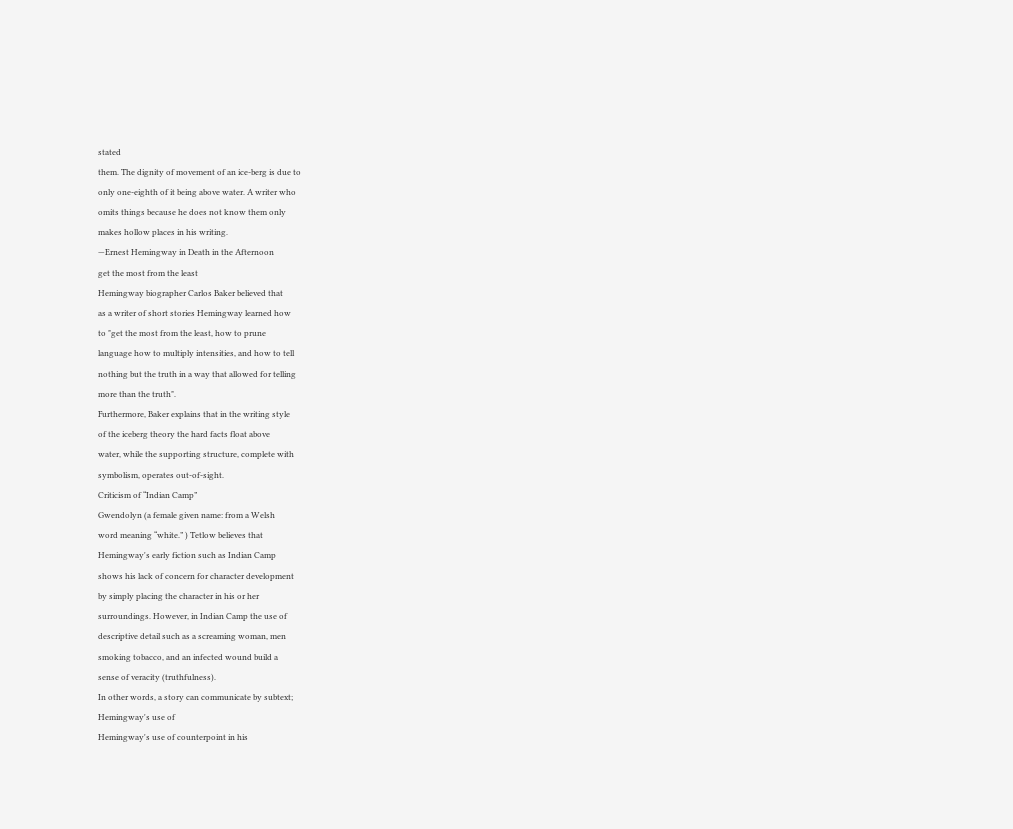stated
them. The dignity of movement of an ice-berg is due to
only one-eighth of it being above water. A writer who
omits things because he does not know them only
makes hollow places in his writing.
—Ernest Hemingway in Death in the Afternoon
get the most from the least
Hemingway biographer Carlos Baker believed that
as a writer of short stories Hemingway learned how
to "get the most from the least, how to prune
language how to multiply intensities, and how to tell
nothing but the truth in a way that allowed for telling
more than the truth".
Furthermore, Baker explains that in the writing style
of the iceberg theory the hard facts float above
water, while the supporting structure, complete with
symbolism, operates out-of-sight.
Criticism of “Indian Camp”
Gwendolyn (a female given name: from a Welsh
word meaning “white.” ) Tetlow believes that
Hemingway's early fiction such as Indian Camp
shows his lack of concern for character development
by simply placing the character in his or her
surroundings. However, in Indian Camp the use of
descriptive detail such as a screaming woman, men
smoking tobacco, and an infected wound build a
sense of veracity (truthfulness).
In other words, a story can communicate by subtext;
Hemingway's use of
Hemingway's use of counterpoint in his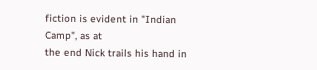fiction is evident in "Indian Camp", as at
the end Nick trails his hand in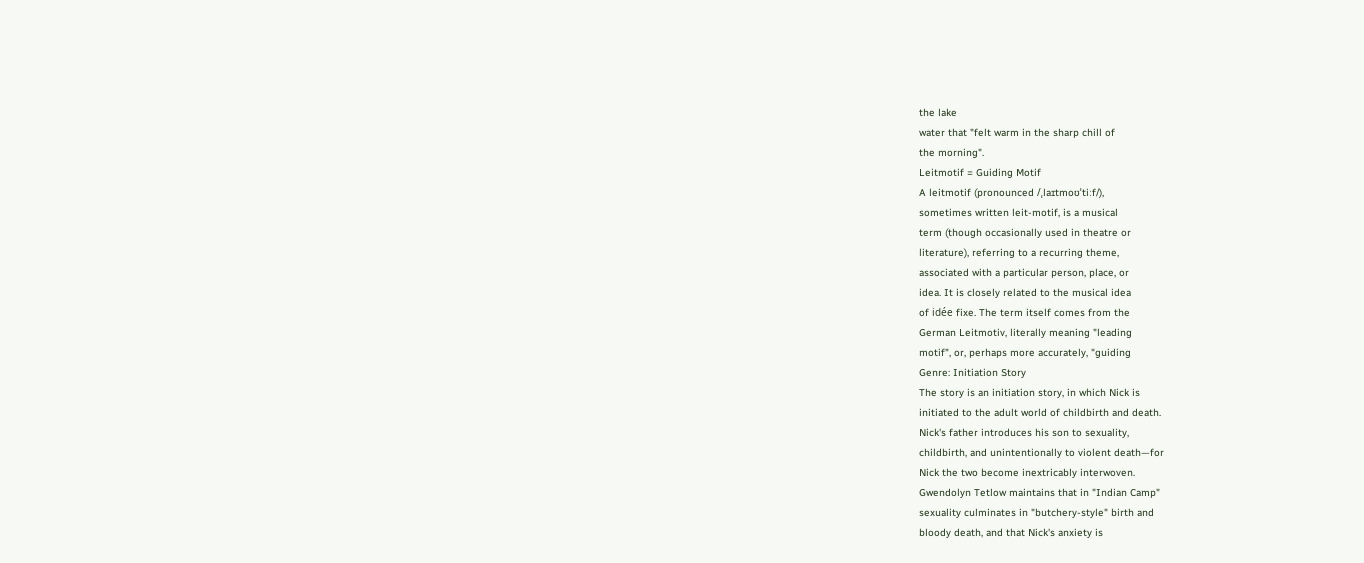the lake
water that "felt warm in the sharp chill of
the morning".
Leitmotif = Guiding Motif
A leitmotif (pronounced /ˌlaɪtmoʊˈtiːf/),
sometimes written leit-motif, is a musical
term (though occasionally used in theatre or
literature), referring to a recurring theme,
associated with a particular person, place, or
idea. It is closely related to the musical idea
of idée fixe. The term itself comes from the
German Leitmotiv, literally meaning "leading
motif", or, perhaps more accurately, "guiding
Genre: Initiation Story
The story is an initiation story, in which Nick is
initiated to the adult world of childbirth and death.
Nick's father introduces his son to sexuality,
childbirth, and unintentionally to violent death—for
Nick the two become inextricably interwoven.
Gwendolyn Tetlow maintains that in "Indian Camp"
sexuality culminates in "butchery-style" birth and
bloody death, and that Nick's anxiety is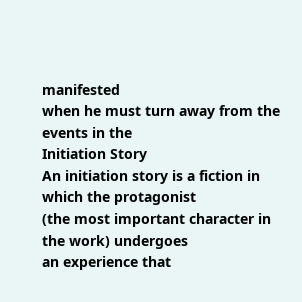manifested
when he must turn away from the events in the
Initiation Story
An initiation story is a fiction in which the protagonist
(the most important character in the work) undergoes
an experience that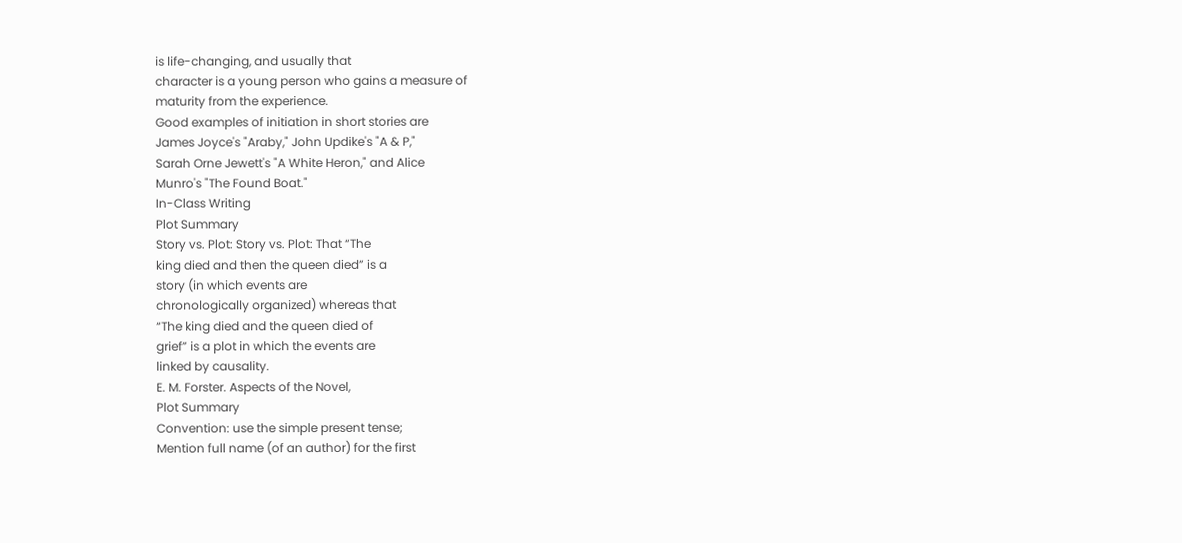is life-changing, and usually that
character is a young person who gains a measure of
maturity from the experience.
Good examples of initiation in short stories are
James Joyce's "Araby," John Updike's "A & P,"
Sarah Orne Jewett's "A White Heron," and Alice
Munro's "The Found Boat."
In-Class Writing
Plot Summary
Story vs. Plot: Story vs. Plot: That “The
king died and then the queen died” is a
story (in which events are
chronologically organized) whereas that
“The king died and the queen died of
grief” is a plot in which the events are
linked by causality.
E. M. Forster. Aspects of the Novel,
Plot Summary
Convention: use the simple present tense;
Mention full name (of an author) for the first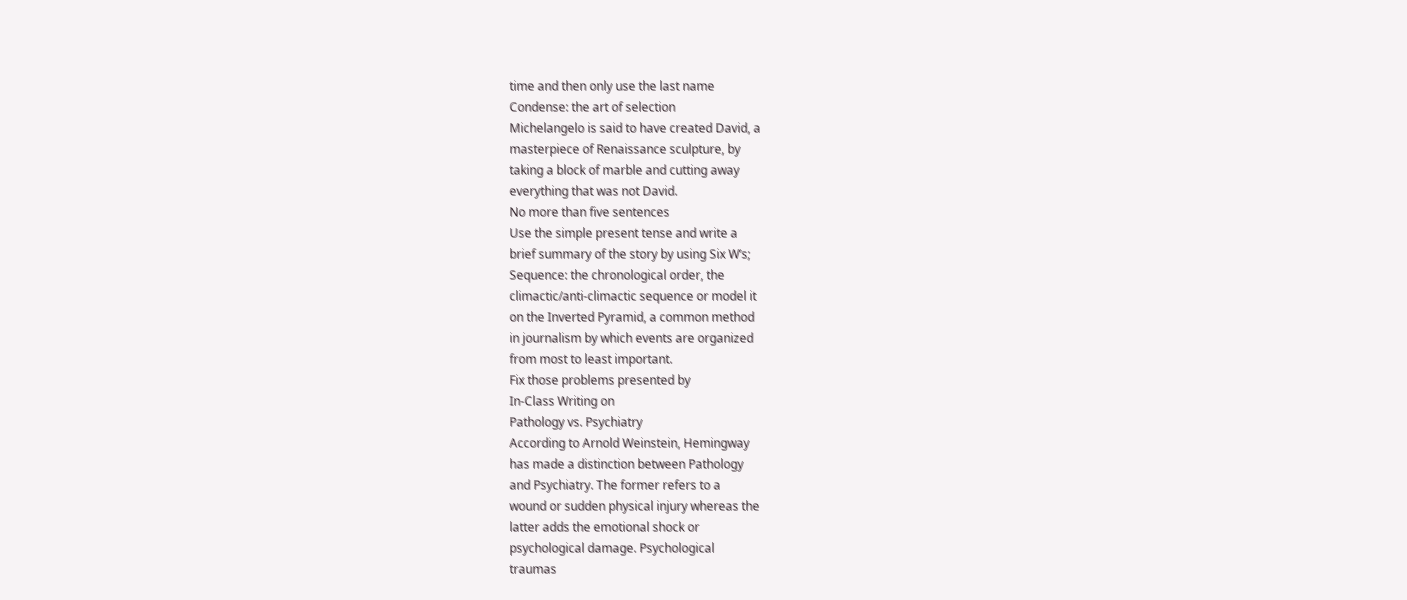time and then only use the last name
Condense: the art of selection
Michelangelo is said to have created David, a
masterpiece of Renaissance sculpture, by
taking a block of marble and cutting away
everything that was not David.
No more than five sentences
Use the simple present tense and write a
brief summary of the story by using Six W’s;
Sequence: the chronological order, the
climactic/anti-climactic sequence or model it
on the Inverted Pyramid, a common method
in journalism by which events are organized
from most to least important.
Fix those problems presented by
In-Class Writing on
Pathology vs. Psychiatry
According to Arnold Weinstein, Hemingway
has made a distinction between Pathology
and Psychiatry. The former refers to a
wound or sudden physical injury whereas the
latter adds the emotional shock or
psychological damage. Psychological
traumas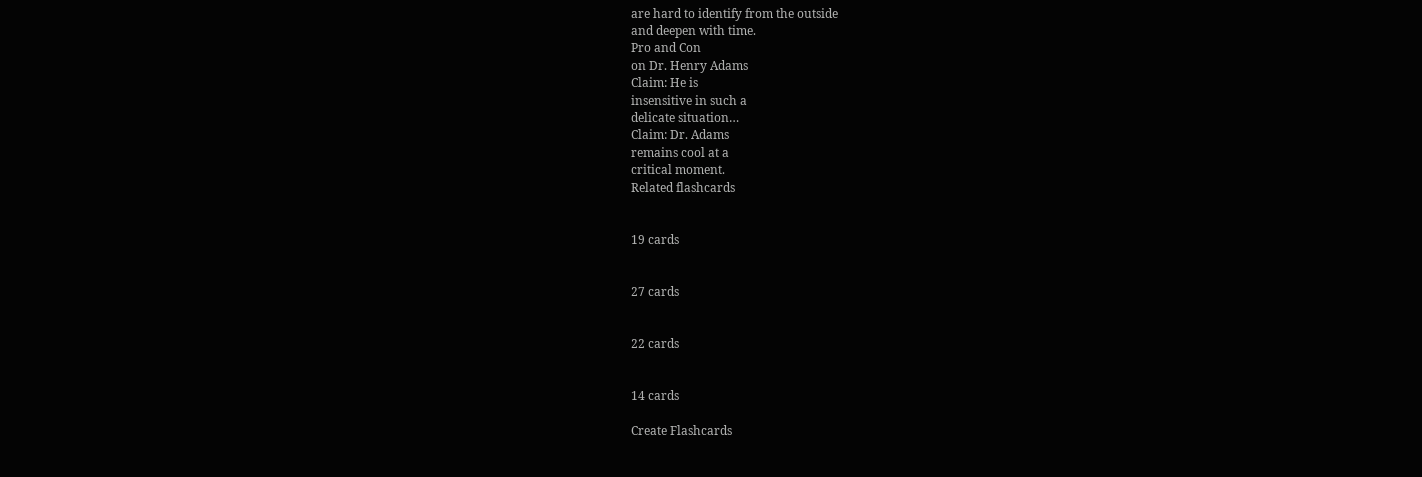are hard to identify from the outside
and deepen with time.
Pro and Con
on Dr. Henry Adams
Claim: He is
insensitive in such a
delicate situation…
Claim: Dr. Adams
remains cool at a
critical moment.
Related flashcards


19 cards


27 cards


22 cards


14 cards

Create Flashcards